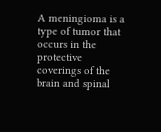A meningioma is a type of tumor that occurs in the protective coverings of the brain and spinal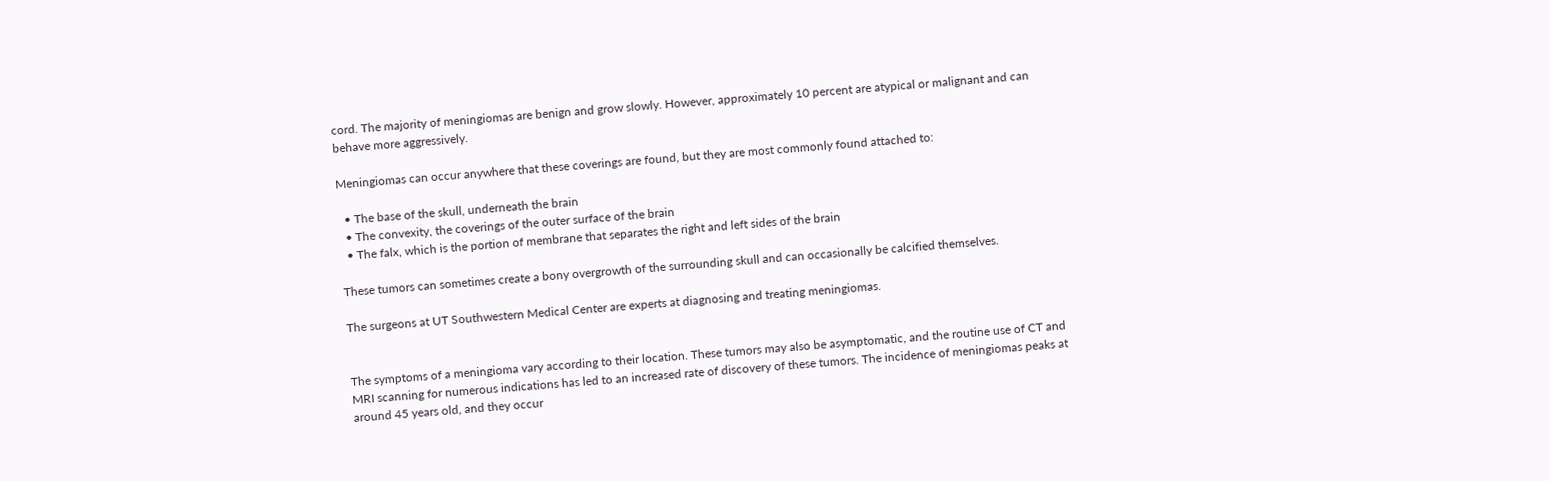cord. The majority of meningiomas are benign and grow slowly. However, approximately 10 percent are atypical or malignant and can behave more aggressively.

Meningiomas can occur anywhere that these coverings are found, but they are most commonly found attached to:

  • The base of the skull, underneath the brain
  • The convexity, the coverings of the outer surface of the brain
  • The falx, which is the portion of membrane that separates the right and left sides of the brain

These tumors can sometimes create a bony overgrowth of the surrounding skull and can occasionally be calcified themselves.

The surgeons at UT Southwestern Medical Center are experts at diagnosing and treating meningiomas.


The symptoms of a meningioma vary according to their location. These tumors may also be asymptomatic, and the routine use of CT and MRI scanning for numerous indications has led to an increased rate of discovery of these tumors. The incidence of meningiomas peaks at around 45 years old, and they occur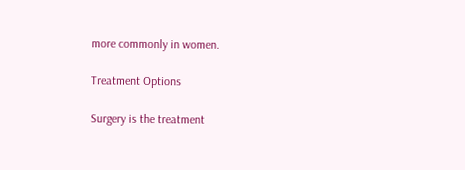more commonly in women.

Treatment Options

Surgery is the treatment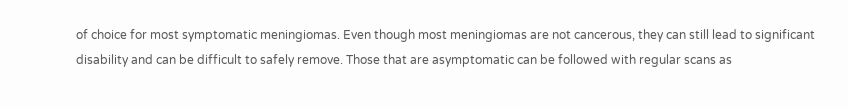of choice for most symptomatic meningiomas. Even though most meningiomas are not cancerous, they can still lead to significant disability and can be difficult to safely remove. Those that are asymptomatic can be followed with regular scans as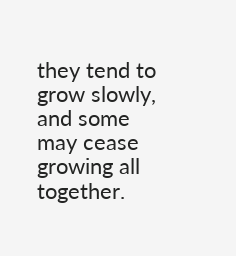they tend to grow slowly, and some may cease growing all together.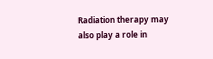Radiation therapy may also play a role in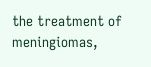the treatment of meningiomas,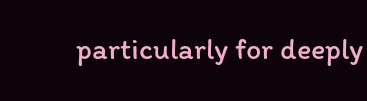particularly for deeply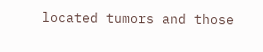located tumors and those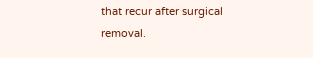that recur after surgical removal.